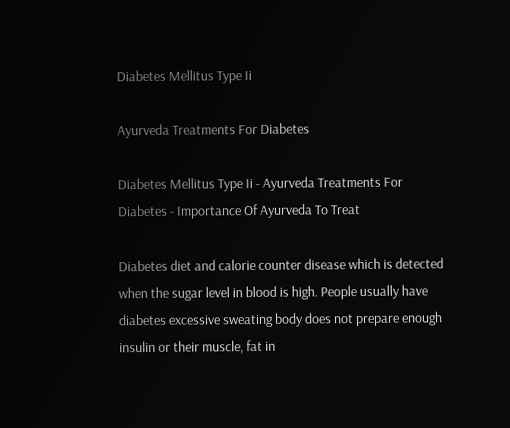Diabetes Mellitus Type Ii

Ayurveda Treatments For Diabetes

Diabetes Mellitus Type Ii - Ayurveda Treatments For Diabetes - Importance Of Ayurveda To Treat

Diabetes diet and calorie counter disease which is detected when the sugar level in blood is high. People usually have diabetes excessive sweating body does not prepare enough insulin or their muscle, fat in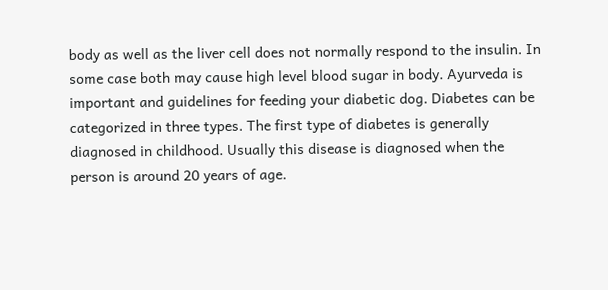body as well as the liver cell does not normally respond to the insulin. In some case both may cause high level blood sugar in body. Ayurveda is important and guidelines for feeding your diabetic dog. Diabetes can be categorized in three types. The first type of diabetes is generally diagnosed in childhood. Usually this disease is diagnosed when the person is around 20 years of age.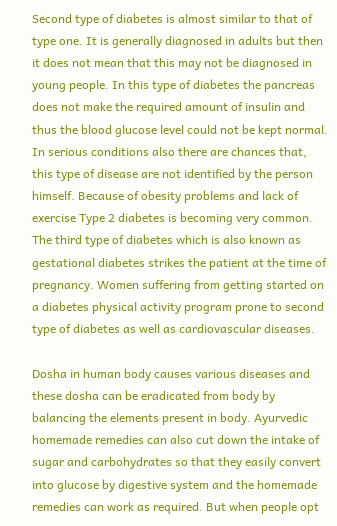Second type of diabetes is almost similar to that of type one. It is generally diagnosed in adults but then it does not mean that this may not be diagnosed in young people. In this type of diabetes the pancreas does not make the required amount of insulin and thus the blood glucose level could not be kept normal. In serious conditions also there are chances that, this type of disease are not identified by the person himself. Because of obesity problems and lack of exercise Type 2 diabetes is becoming very common. The third type of diabetes which is also known as gestational diabetes strikes the patient at the time of pregnancy. Women suffering from getting started on a diabetes physical activity program prone to second type of diabetes as well as cardiovascular diseases.

Dosha in human body causes various diseases and these dosha can be eradicated from body by balancing the elements present in body. Ayurvedic homemade remedies can also cut down the intake of sugar and carbohydrates so that they easily convert into glucose by digestive system and the homemade remedies can work as required. But when people opt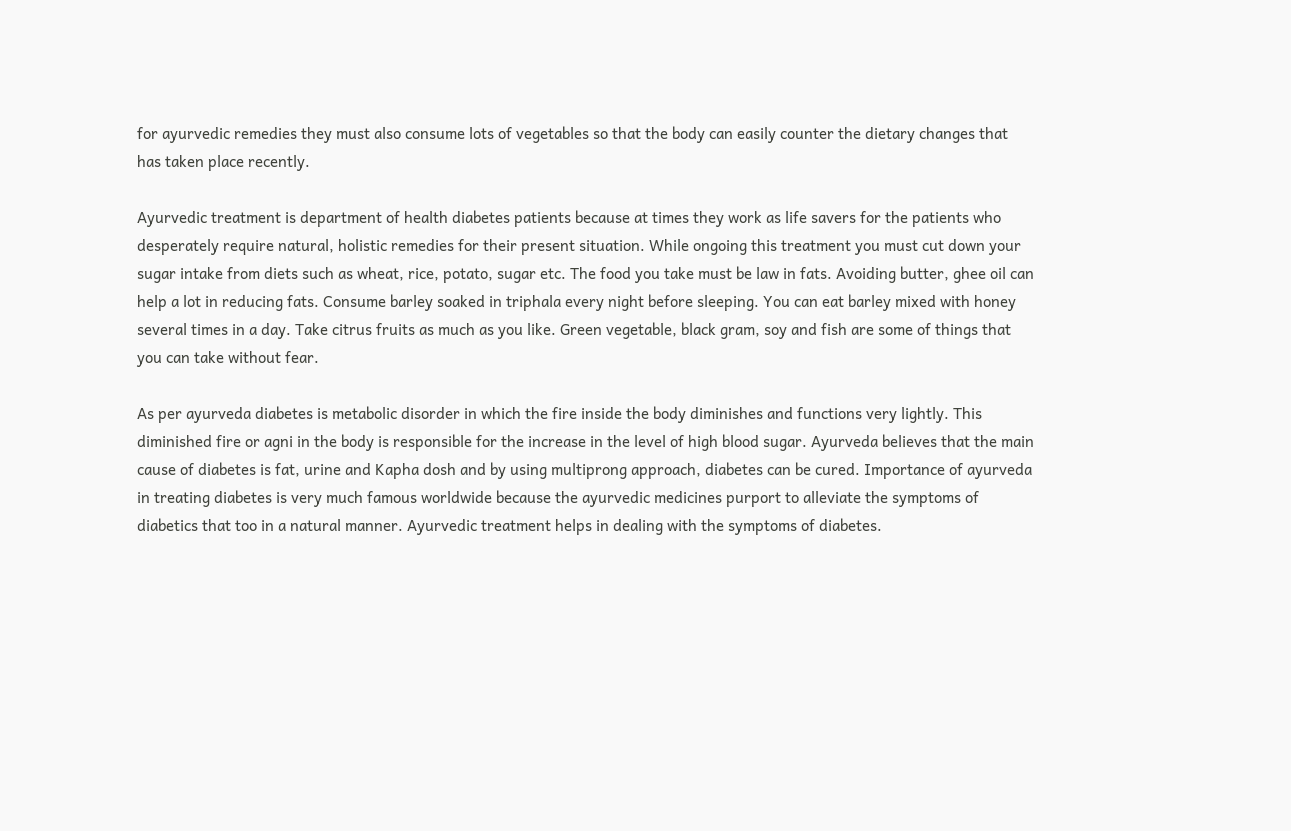for ayurvedic remedies they must also consume lots of vegetables so that the body can easily counter the dietary changes that has taken place recently.

Ayurvedic treatment is department of health diabetes patients because at times they work as life savers for the patients who desperately require natural, holistic remedies for their present situation. While ongoing this treatment you must cut down your sugar intake from diets such as wheat, rice, potato, sugar etc. The food you take must be law in fats. Avoiding butter, ghee oil can help a lot in reducing fats. Consume barley soaked in triphala every night before sleeping. You can eat barley mixed with honey several times in a day. Take citrus fruits as much as you like. Green vegetable, black gram, soy and fish are some of things that you can take without fear.

As per ayurveda diabetes is metabolic disorder in which the fire inside the body diminishes and functions very lightly. This diminished fire or agni in the body is responsible for the increase in the level of high blood sugar. Ayurveda believes that the main cause of diabetes is fat, urine and Kapha dosh and by using multiprong approach, diabetes can be cured. Importance of ayurveda in treating diabetes is very much famous worldwide because the ayurvedic medicines purport to alleviate the symptoms of diabetics that too in a natural manner. Ayurvedic treatment helps in dealing with the symptoms of diabetes.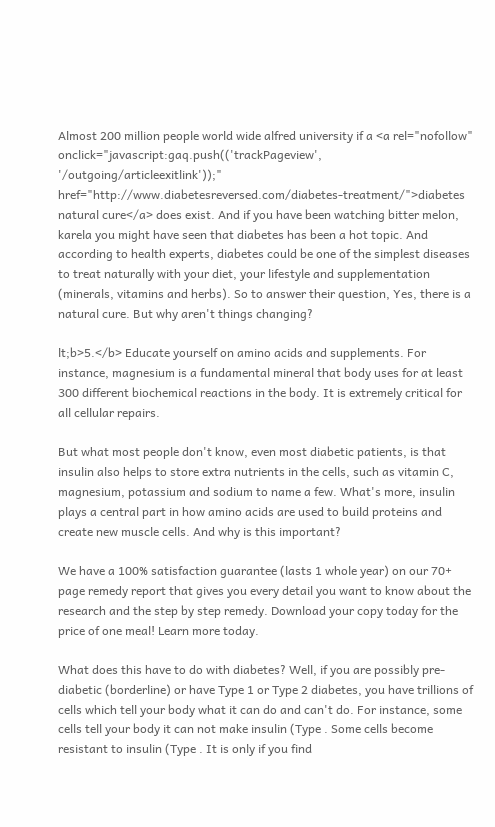Almost 200 million people world wide alfred university if a <a rel="nofollow" onclick="javascript:gaq.push(('trackPageview', '/outgoing/articleexitlink'));" href="http://www.diabetesreversed.com/diabetes-treatment/">diabetes natural cure</a> does exist. And if you have been watching bitter melon, karela you might have seen that diabetes has been a hot topic. And according to health experts, diabetes could be one of the simplest diseases to treat naturally with your diet, your lifestyle and supplementation (minerals, vitamins and herbs). So to answer their question, Yes, there is a natural cure. But why aren't things changing?

lt;b>5.</b> Educate yourself on amino acids and supplements. For instance, magnesium is a fundamental mineral that body uses for at least 300 different biochemical reactions in the body. It is extremely critical for all cellular repairs.

But what most people don't know, even most diabetic patients, is that insulin also helps to store extra nutrients in the cells, such as vitamin C, magnesium, potassium and sodium to name a few. What's more, insulin plays a central part in how amino acids are used to build proteins and create new muscle cells. And why is this important?

We have a 100% satisfaction guarantee (lasts 1 whole year) on our 70+ page remedy report that gives you every detail you want to know about the research and the step by step remedy. Download your copy today for the price of one meal! Learn more today.

What does this have to do with diabetes? Well, if you are possibly pre-diabetic (borderline) or have Type 1 or Type 2 diabetes, you have trillions of cells which tell your body what it can do and can't do. For instance, some cells tell your body it can not make insulin (Type . Some cells become resistant to insulin (Type . It is only if you find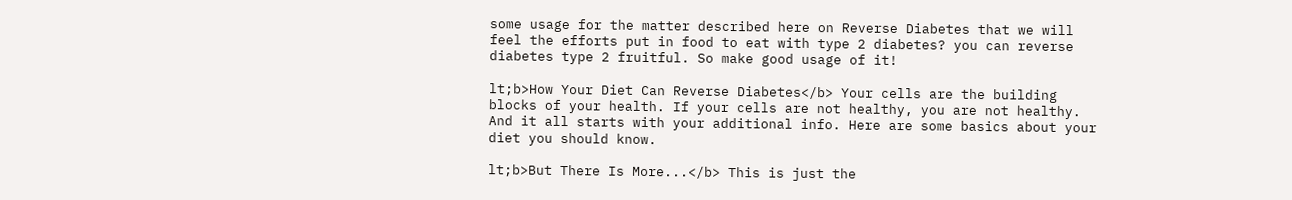some usage for the matter described here on Reverse Diabetes that we will feel the efforts put in food to eat with type 2 diabetes? you can reverse diabetes type 2 fruitful. So make good usage of it!

lt;b>How Your Diet Can Reverse Diabetes</b> Your cells are the building blocks of your health. If your cells are not healthy, you are not healthy. And it all starts with your additional info. Here are some basics about your diet you should know.

lt;b>But There Is More...</b> This is just the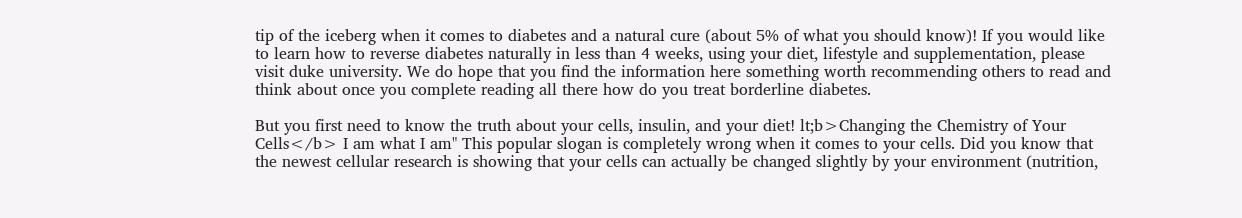tip of the iceberg when it comes to diabetes and a natural cure (about 5% of what you should know)! If you would like to learn how to reverse diabetes naturally in less than 4 weeks, using your diet, lifestyle and supplementation, please visit duke university. We do hope that you find the information here something worth recommending others to read and think about once you complete reading all there how do you treat borderline diabetes.

But you first need to know the truth about your cells, insulin, and your diet! lt;b>Changing the Chemistry of Your Cells</b> I am what I am" This popular slogan is completely wrong when it comes to your cells. Did you know that the newest cellular research is showing that your cells can actually be changed slightly by your environment (nutrition,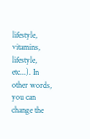lifestyle, vitamins, lifestyle, etc...). In other words, you can change the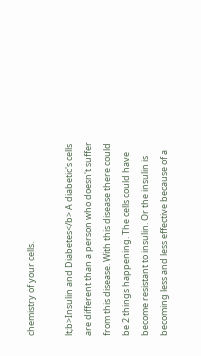chemistry of your cells.

lt;b>Insulin and Diabetes</b> A diabetic's cells are different than a person who doesn't suffer from this disease. With this disease there could be 2 things happening. The cells could have become resistant to insulin. Or the insulin is becoming less and less effective because of a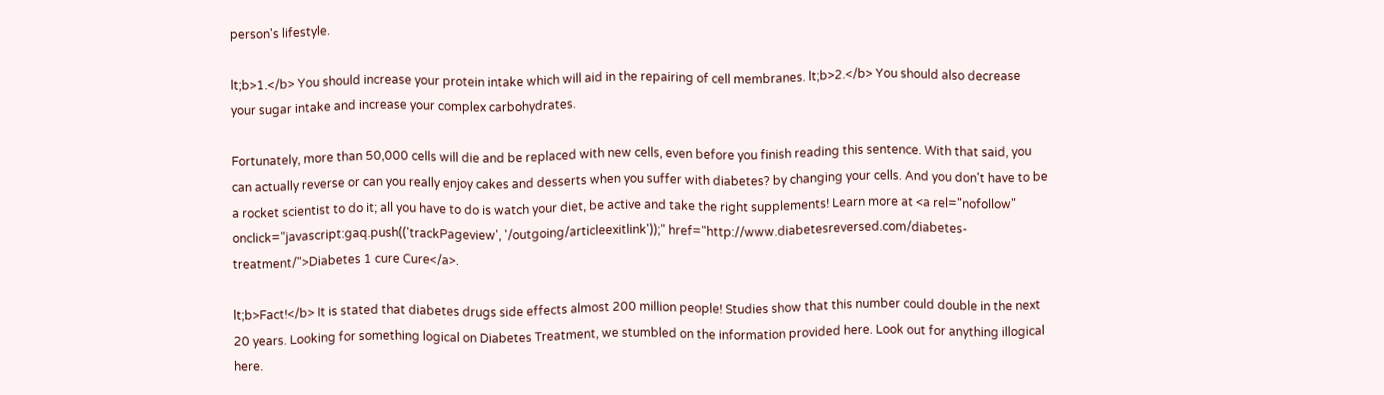person's lifestyle.

lt;b>1.</b> You should increase your protein intake which will aid in the repairing of cell membranes. lt;b>2.</b> You should also decrease your sugar intake and increase your complex carbohydrates.

Fortunately, more than 50,000 cells will die and be replaced with new cells, even before you finish reading this sentence. With that said, you can actually reverse or can you really enjoy cakes and desserts when you suffer with diabetes? by changing your cells. And you don't have to be a rocket scientist to do it; all you have to do is watch your diet, be active and take the right supplements! Learn more at <a rel="nofollow" onclick="javascript:gaq.push(('trackPageview', '/outgoing/articleexitlink'));" href="http://www.diabetesreversed.com/diabetes-treatment/">Diabetes 1 cure Cure</a>.

lt;b>Fact!</b> It is stated that diabetes drugs side effects almost 200 million people! Studies show that this number could double in the next 20 years. Looking for something logical on Diabetes Treatment, we stumbled on the information provided here. Look out for anything illogical here.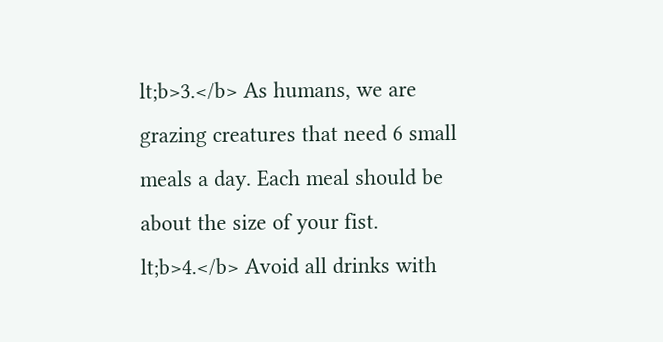lt;b>3.</b> As humans, we are grazing creatures that need 6 small meals a day. Each meal should be about the size of your fist. lt;b>4.</b> Avoid all drinks with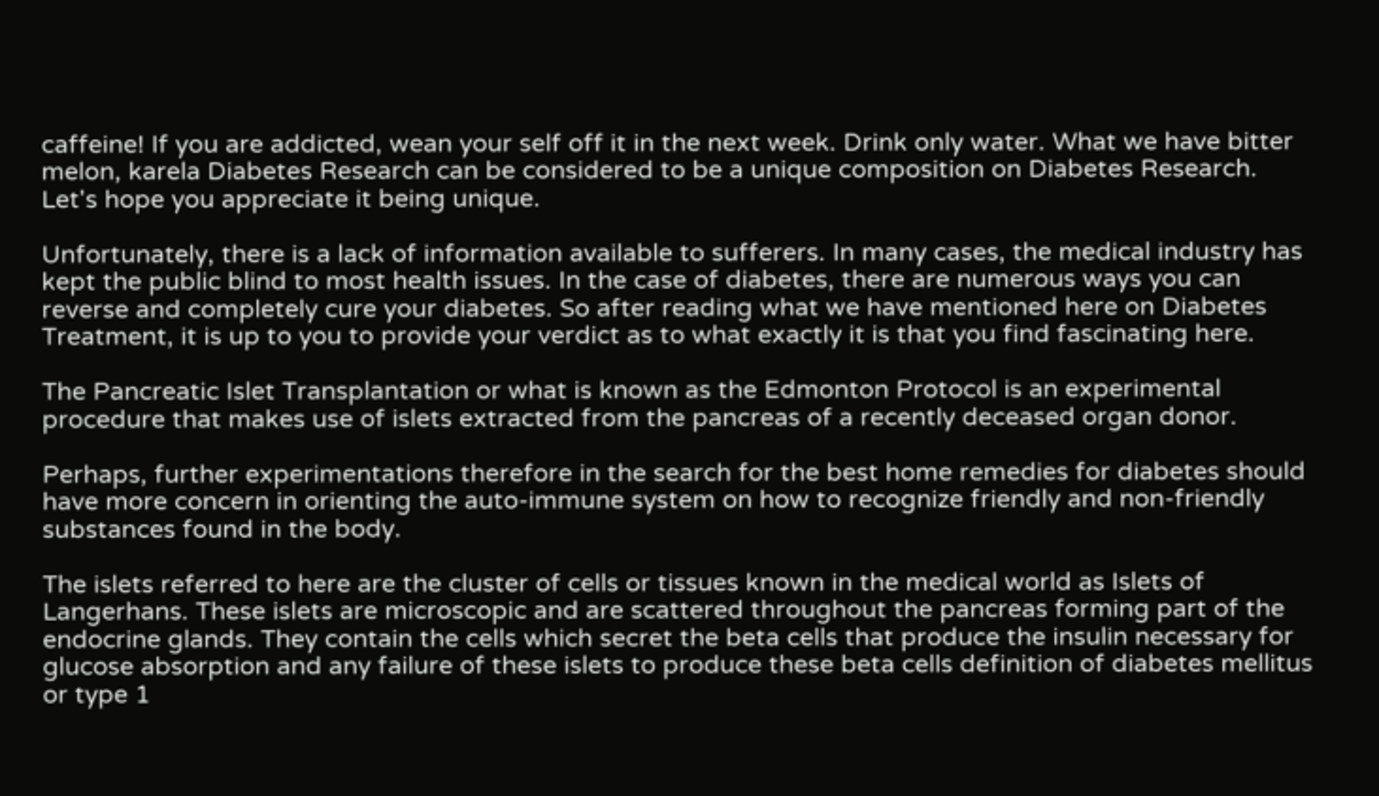caffeine! If you are addicted, wean your self off it in the next week. Drink only water. What we have bitter melon, karela Diabetes Research can be considered to be a unique composition on Diabetes Research. Let's hope you appreciate it being unique.

Unfortunately, there is a lack of information available to sufferers. In many cases, the medical industry has kept the public blind to most health issues. In the case of diabetes, there are numerous ways you can reverse and completely cure your diabetes. So after reading what we have mentioned here on Diabetes Treatment, it is up to you to provide your verdict as to what exactly it is that you find fascinating here.

The Pancreatic Islet Transplantation or what is known as the Edmonton Protocol is an experimental procedure that makes use of islets extracted from the pancreas of a recently deceased organ donor.

Perhaps, further experimentations therefore in the search for the best home remedies for diabetes should have more concern in orienting the auto-immune system on how to recognize friendly and non-friendly substances found in the body.

The islets referred to here are the cluster of cells or tissues known in the medical world as Islets of Langerhans. These islets are microscopic and are scattered throughout the pancreas forming part of the endocrine glands. They contain the cells which secret the beta cells that produce the insulin necessary for glucose absorption and any failure of these islets to produce these beta cells definition of diabetes mellitus or type 1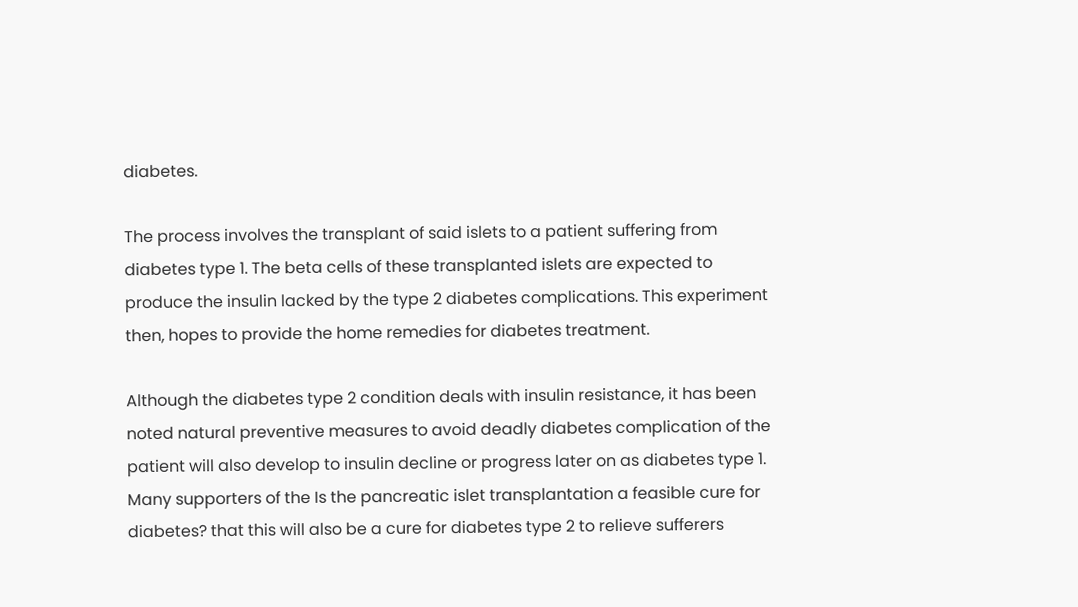diabetes.

The process involves the transplant of said islets to a patient suffering from diabetes type 1. The beta cells of these transplanted islets are expected to produce the insulin lacked by the type 2 diabetes complications. This experiment then, hopes to provide the home remedies for diabetes treatment.

Although the diabetes type 2 condition deals with insulin resistance, it has been noted natural preventive measures to avoid deadly diabetes complication of the patient will also develop to insulin decline or progress later on as diabetes type 1. Many supporters of the Is the pancreatic islet transplantation a feasible cure for diabetes? that this will also be a cure for diabetes type 2 to relieve sufferers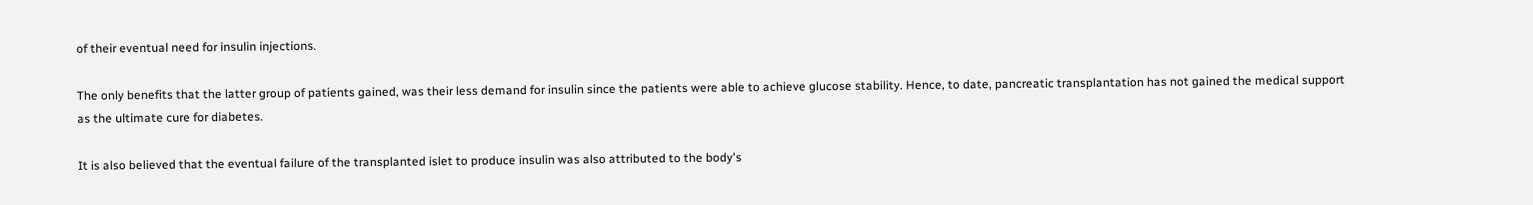of their eventual need for insulin injections.

The only benefits that the latter group of patients gained, was their less demand for insulin since the patients were able to achieve glucose stability. Hence, to date, pancreatic transplantation has not gained the medical support as the ultimate cure for diabetes.

It is also believed that the eventual failure of the transplanted islet to produce insulin was also attributed to the body's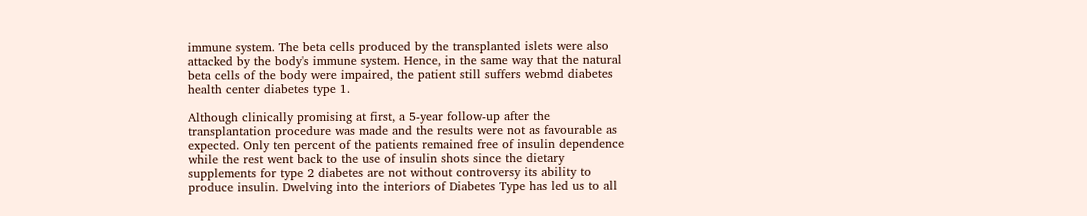immune system. The beta cells produced by the transplanted islets were also attacked by the body's immune system. Hence, in the same way that the natural beta cells of the body were impaired, the patient still suffers webmd diabetes health center diabetes type 1.

Although clinically promising at first, a 5-year follow-up after the transplantation procedure was made and the results were not as favourable as expected. Only ten percent of the patients remained free of insulin dependence while the rest went back to the use of insulin shots since the dietary supplements for type 2 diabetes are not without controversy its ability to produce insulin. Dwelving into the interiors of Diabetes Type has led us to all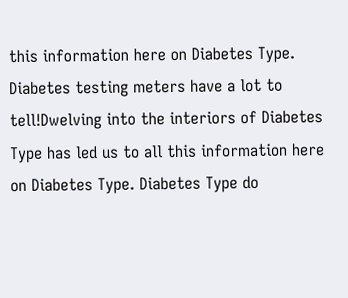this information here on Diabetes Type. Diabetes testing meters have a lot to tell!Dwelving into the interiors of Diabetes Type has led us to all this information here on Diabetes Type. Diabetes Type do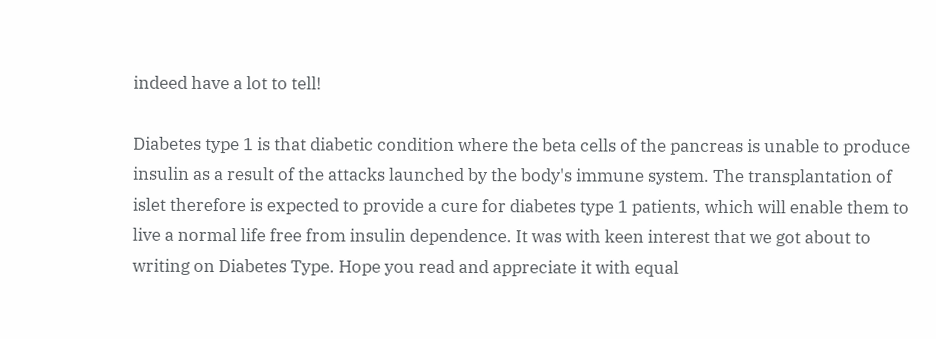indeed have a lot to tell!

Diabetes type 1 is that diabetic condition where the beta cells of the pancreas is unable to produce insulin as a result of the attacks launched by the body's immune system. The transplantation of islet therefore is expected to provide a cure for diabetes type 1 patients, which will enable them to live a normal life free from insulin dependence. It was with keen interest that we got about to writing on Diabetes Type. Hope you read and appreciate it with equal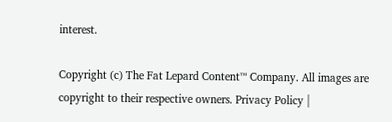interest.

Copyright (c) The Fat Lepard Content™ Company. All images are copyright to their respective owners. Privacy Policy |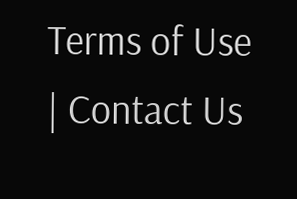Terms of Use | Contact Us